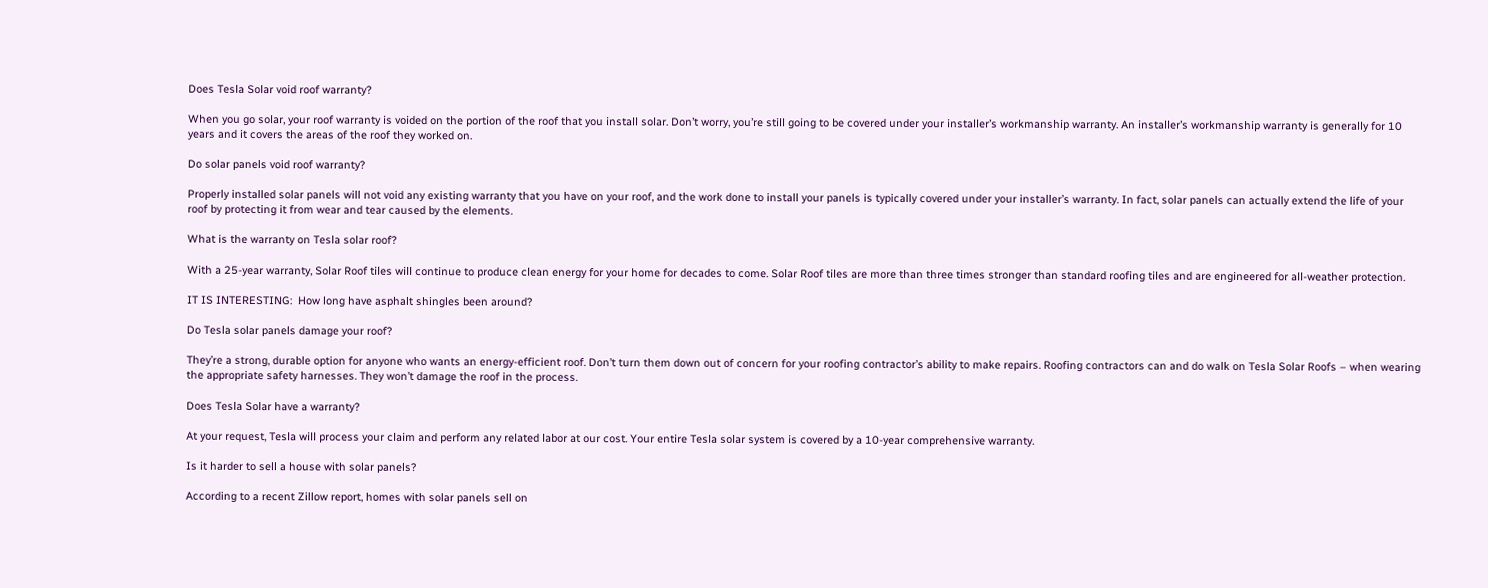Does Tesla Solar void roof warranty?

When you go solar, your roof warranty is voided on the portion of the roof that you install solar. Don’t worry, you’re still going to be covered under your installer’s workmanship warranty. An installer’s workmanship warranty is generally for 10 years and it covers the areas of the roof they worked on.

Do solar panels void roof warranty?

Properly installed solar panels will not void any existing warranty that you have on your roof, and the work done to install your panels is typically covered under your installer’s warranty. In fact, solar panels can actually extend the life of your roof by protecting it from wear and tear caused by the elements.

What is the warranty on Tesla solar roof?

With a 25-year warranty, Solar Roof tiles will continue to produce clean energy for your home for decades to come. Solar Roof tiles are more than three times stronger than standard roofing tiles and are engineered for all-weather protection.

IT IS INTERESTING:  How long have asphalt shingles been around?

Do Tesla solar panels damage your roof?

They’re a strong, durable option for anyone who wants an energy-efficient roof. Don’t turn them down out of concern for your roofing contractor’s ability to make repairs. Roofing contractors can and do walk on Tesla Solar Roofs – when wearing the appropriate safety harnesses. They won’t damage the roof in the process.

Does Tesla Solar have a warranty?

At your request, Tesla will process your claim and perform any related labor at our cost. Your entire Tesla solar system is covered by a 10-year comprehensive warranty.

Is it harder to sell a house with solar panels?

According to a recent Zillow report, homes with solar panels sell on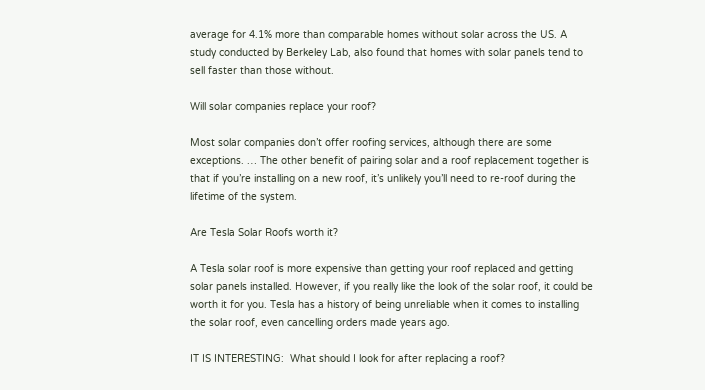average for 4.1% more than comparable homes without solar across the US. A study conducted by Berkeley Lab, also found that homes with solar panels tend to sell faster than those without.

Will solar companies replace your roof?

Most solar companies don’t offer roofing services, although there are some exceptions. … The other benefit of pairing solar and a roof replacement together is that if you’re installing on a new roof, it’s unlikely you’ll need to re-roof during the lifetime of the system.

Are Tesla Solar Roofs worth it?

A Tesla solar roof is more expensive than getting your roof replaced and getting solar panels installed. However, if you really like the look of the solar roof, it could be worth it for you. Tesla has a history of being unreliable when it comes to installing the solar roof, even cancelling orders made years ago.

IT IS INTERESTING:  What should I look for after replacing a roof?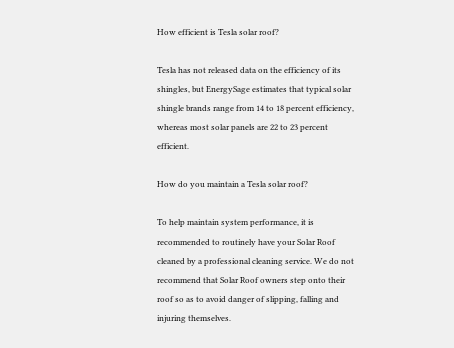How efficient is Tesla solar roof?

Tesla has not released data on the efficiency of its shingles, but EnergySage estimates that typical solar shingle brands range from 14 to 18 percent efficiency, whereas most solar panels are 22 to 23 percent efficient.

How do you maintain a Tesla solar roof?

To help maintain system performance, it is recommended to routinely have your Solar Roof cleaned by a professional cleaning service. We do not recommend that Solar Roof owners step onto their roof so as to avoid danger of slipping, falling and injuring themselves.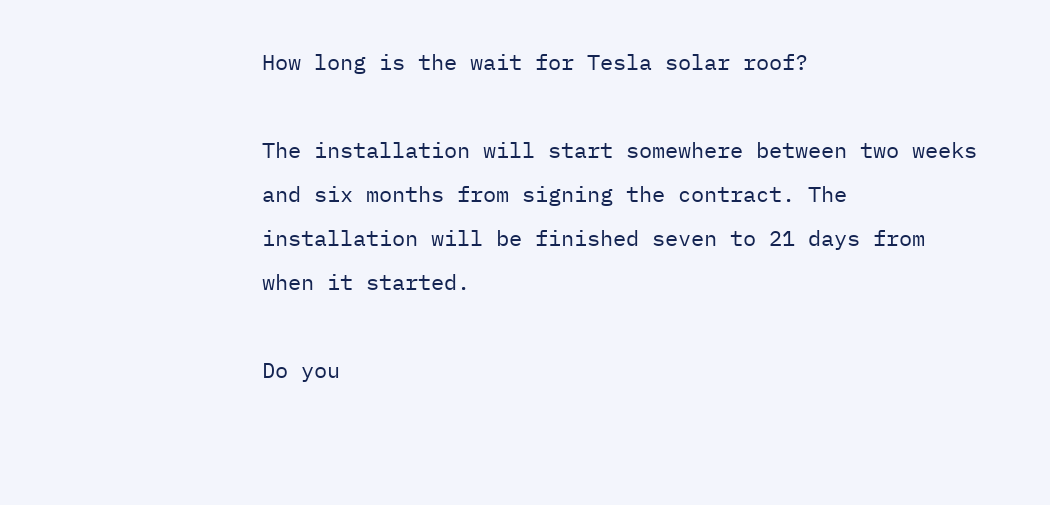How long is the wait for Tesla solar roof?

The installation will start somewhere between two weeks and six months from signing the contract. The installation will be finished seven to 21 days from when it started.

Do you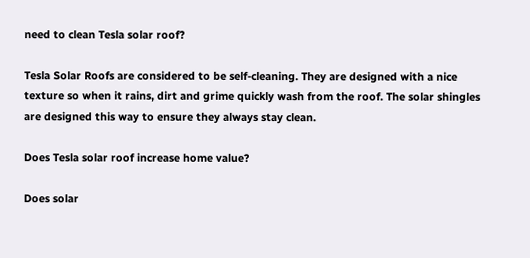need to clean Tesla solar roof?

Tesla Solar Roofs are considered to be self-cleaning. They are designed with a nice texture so when it rains, dirt and grime quickly wash from the roof. The solar shingles are designed this way to ensure they always stay clean.

Does Tesla solar roof increase home value?

Does solar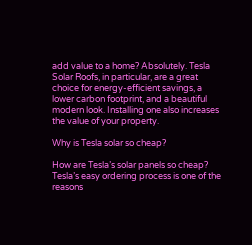add value to a home? Absolutely. Tesla Solar Roofs, in particular, are a great choice for energy-efficient savings, a lower carbon footprint, and a beautiful modern look. Installing one also increases the value of your property.

Why is Tesla solar so cheap?

How are Tesla’s solar panels so cheap? Tesla’s easy ordering process is one of the reasons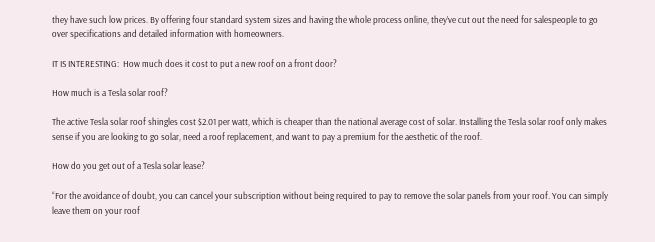they have such low prices. By offering four standard system sizes and having the whole process online, they’ve cut out the need for salespeople to go over specifications and detailed information with homeowners.

IT IS INTERESTING:  How much does it cost to put a new roof on a front door?

How much is a Tesla solar roof?

The active Tesla solar roof shingles cost $2.01 per watt, which is cheaper than the national average cost of solar. Installing the Tesla solar roof only makes sense if you are looking to go solar, need a roof replacement, and want to pay a premium for the aesthetic of the roof.

How do you get out of a Tesla solar lease?

“For the avoidance of doubt, you can cancel your subscription without being required to pay to remove the solar panels from your roof. You can simply leave them on your roof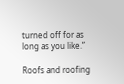turned off for as long as you like.”

Roofs and roofing